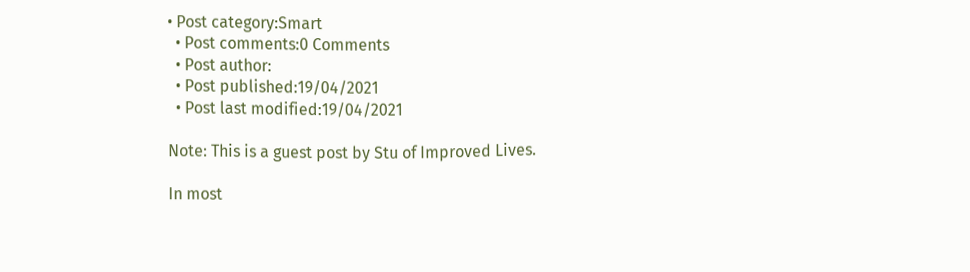• Post category:Smart
  • Post comments:0 Comments
  • Post author:
  • Post published:19/04/2021
  • Post last modified:19/04/2021

Note: This is a guest post by Stu of Improved Lives.

In most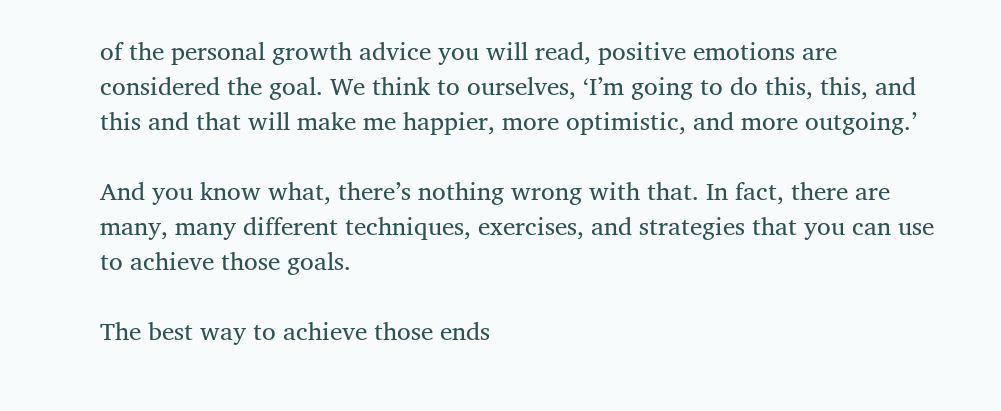of the personal growth advice you will read, positive emotions are considered the goal. We think to ourselves, ‘I’m going to do this, this, and this and that will make me happier, more optimistic, and more outgoing.’

And you know what, there’s nothing wrong with that. In fact, there are many, many different techniques, exercises, and strategies that you can use to achieve those goals.

The best way to achieve those ends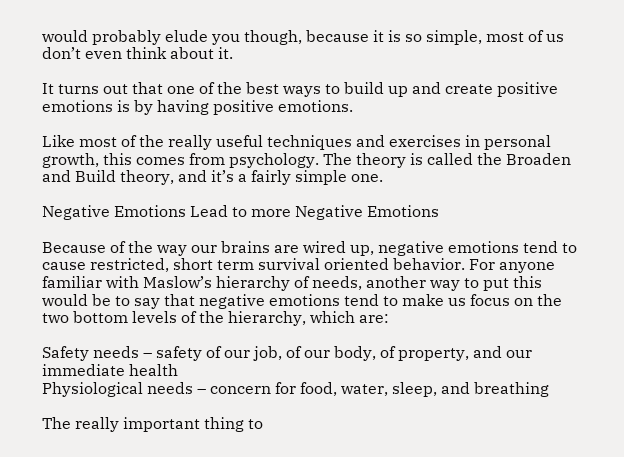would probably elude you though, because it is so simple, most of us don’t even think about it.

It turns out that one of the best ways to build up and create positive emotions is by having positive emotions.

Like most of the really useful techniques and exercises in personal growth, this comes from psychology. The theory is called the Broaden and Build theory, and it’s a fairly simple one.

Negative Emotions Lead to more Negative Emotions

Because of the way our brains are wired up, negative emotions tend to cause restricted, short term survival oriented behavior. For anyone familiar with Maslow’s hierarchy of needs, another way to put this would be to say that negative emotions tend to make us focus on the two bottom levels of the hierarchy, which are:

Safety needs – safety of our job, of our body, of property, and our immediate health
Physiological needs – concern for food, water, sleep, and breathing

The really important thing to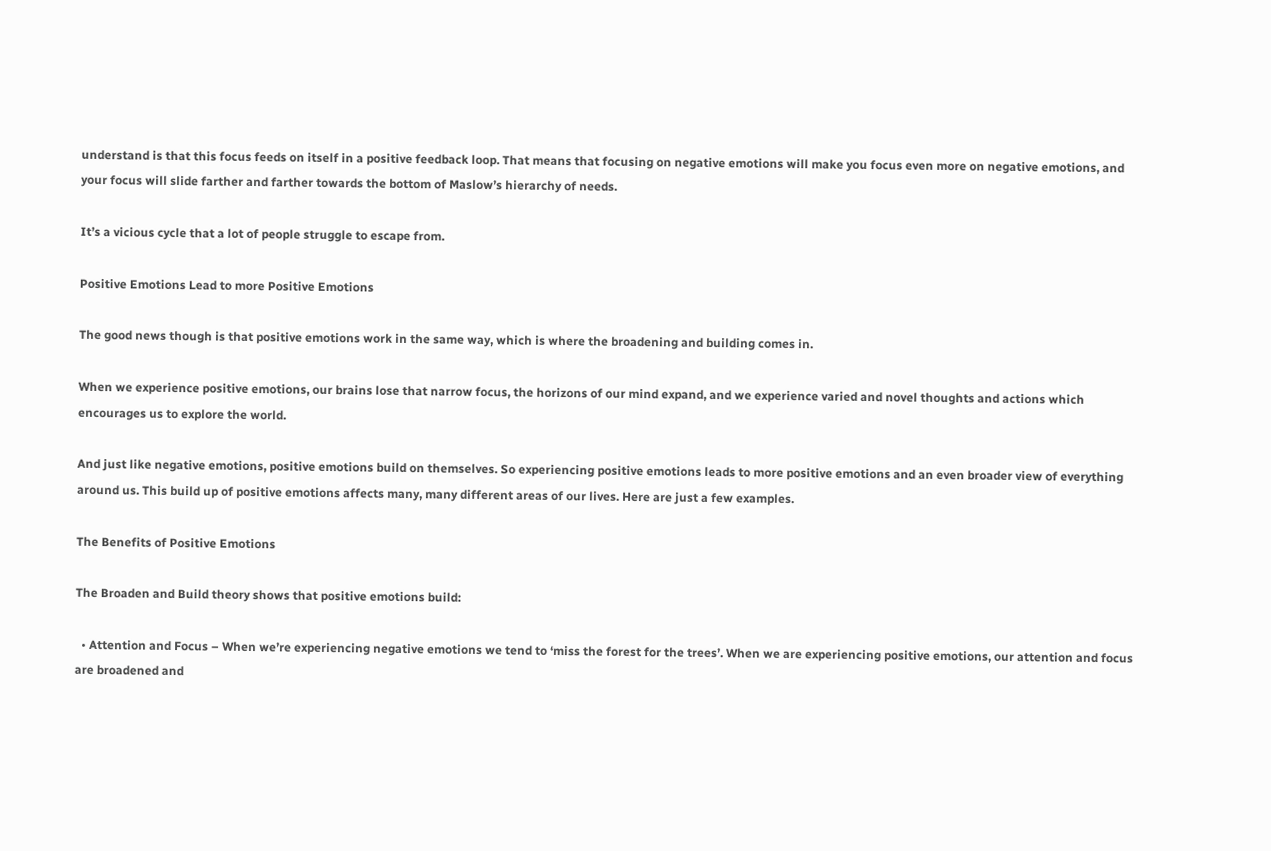understand is that this focus feeds on itself in a positive feedback loop. That means that focusing on negative emotions will make you focus even more on negative emotions, and your focus will slide farther and farther towards the bottom of Maslow’s hierarchy of needs.

It’s a vicious cycle that a lot of people struggle to escape from.

Positive Emotions Lead to more Positive Emotions

The good news though is that positive emotions work in the same way, which is where the broadening and building comes in.

When we experience positive emotions, our brains lose that narrow focus, the horizons of our mind expand, and we experience varied and novel thoughts and actions which encourages us to explore the world.

And just like negative emotions, positive emotions build on themselves. So experiencing positive emotions leads to more positive emotions and an even broader view of everything around us. This build up of positive emotions affects many, many different areas of our lives. Here are just a few examples.

The Benefits of Positive Emotions

The Broaden and Build theory shows that positive emotions build:

  • Attention and Focus – When we’re experiencing negative emotions we tend to ‘miss the forest for the trees’. When we are experiencing positive emotions, our attention and focus are broadened and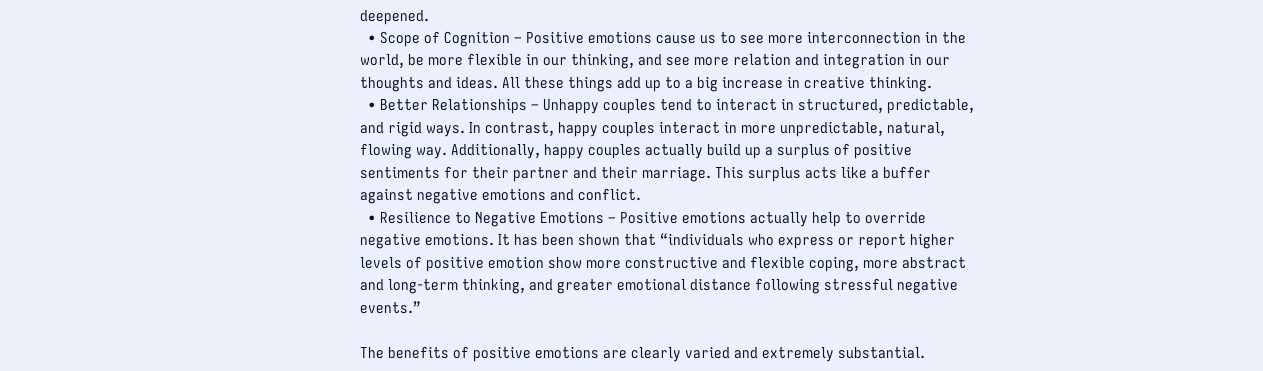deepened.
  • Scope of Cognition – Positive emotions cause us to see more interconnection in the world, be more flexible in our thinking, and see more relation and integration in our thoughts and ideas. All these things add up to a big increase in creative thinking.
  • Better Relationships – Unhappy couples tend to interact in structured, predictable, and rigid ways. In contrast, happy couples interact in more unpredictable, natural, flowing way. Additionally, happy couples actually build up a surplus of positive sentiments for their partner and their marriage. This surplus acts like a buffer against negative emotions and conflict.
  • Resilience to Negative Emotions – Positive emotions actually help to override negative emotions. It has been shown that “individuals who express or report higher levels of positive emotion show more constructive and flexible coping, more abstract and long-term thinking, and greater emotional distance following stressful negative events.”

The benefits of positive emotions are clearly varied and extremely substantial.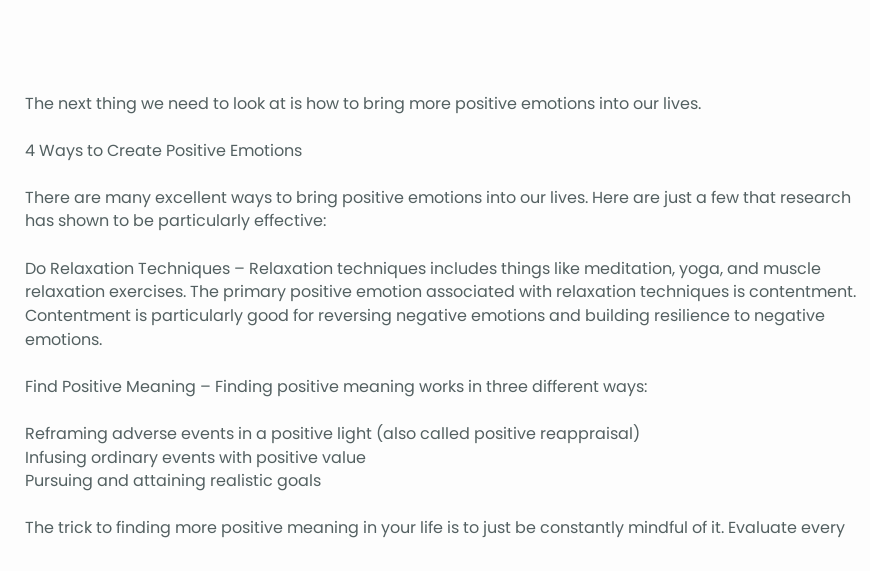The next thing we need to look at is how to bring more positive emotions into our lives.

4 Ways to Create Positive Emotions

There are many excellent ways to bring positive emotions into our lives. Here are just a few that research has shown to be particularly effective:

Do Relaxation Techniques – Relaxation techniques includes things like meditation, yoga, and muscle relaxation exercises. The primary positive emotion associated with relaxation techniques is contentment. Contentment is particularly good for reversing negative emotions and building resilience to negative emotions.

Find Positive Meaning – Finding positive meaning works in three different ways:

Reframing adverse events in a positive light (also called positive reappraisal)
Infusing ordinary events with positive value
Pursuing and attaining realistic goals

The trick to finding more positive meaning in your life is to just be constantly mindful of it. Evaluate every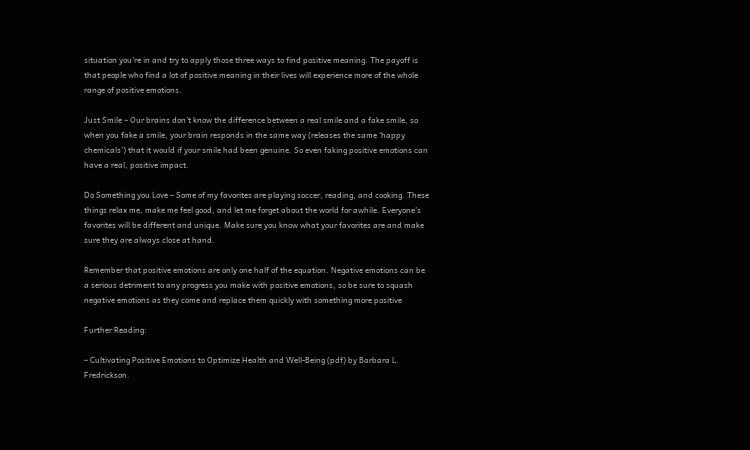situation you’re in and try to apply those three ways to find positive meaning. The payoff is that people who find a lot of positive meaning in their lives will experience more of the whole range of positive emotions.

Just Smile – Our brains don’t know the difference between a real smile and a fake smile, so when you fake a smile, your brain responds in the same way (releases the same ‘happy chemicals’) that it would if your smile had been genuine. So even faking positive emotions can have a real, positive impact.

Do Something you Love – Some of my favorites are playing soccer, reading, and cooking. These things relax me, make me feel good, and let me forget about the world for awhile. Everyone’s favorites will be different and unique. Make sure you know what your favorites are and make sure they are always close at hand.

Remember that positive emotions are only one half of the equation. Negative emotions can be a serious detriment to any progress you make with positive emotions, so be sure to squash negative emotions as they come and replace them quickly with something more positive

Further Reading:

– Cultivating Positive Emotions to Optimize Health and Well-Being (pdf) by Barbara L. Fredrickson.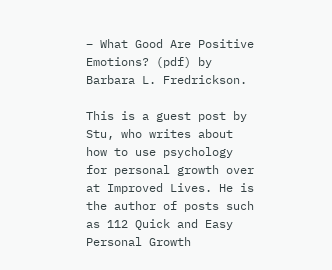– What Good Are Positive Emotions? (pdf) by Barbara L. Fredrickson.

This is a guest post by Stu, who writes about how to use psychology for personal growth over at Improved Lives. He is the author of posts such as 112 Quick and Easy Personal Growth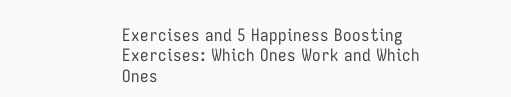Exercises and 5 Happiness Boosting Exercises: Which Ones Work and Which Ones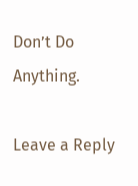Don’t Do Anything.

Leave a Reply